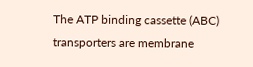The ATP binding cassette (ABC) transporters are membrane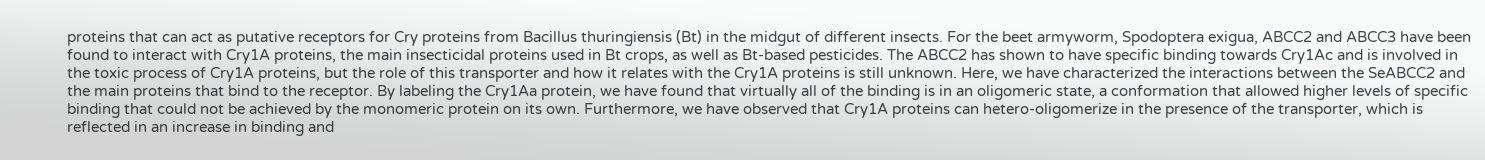proteins that can act as putative receptors for Cry proteins from Bacillus thuringiensis (Bt) in the midgut of different insects. For the beet armyworm, Spodoptera exigua, ABCC2 and ABCC3 have been found to interact with Cry1A proteins, the main insecticidal proteins used in Bt crops, as well as Bt-based pesticides. The ABCC2 has shown to have specific binding towards Cry1Ac and is involved in the toxic process of Cry1A proteins, but the role of this transporter and how it relates with the Cry1A proteins is still unknown. Here, we have characterized the interactions between the SeABCC2 and the main proteins that bind to the receptor. By labeling the Cry1Aa protein, we have found that virtually all of the binding is in an oligomeric state, a conformation that allowed higher levels of specific binding that could not be achieved by the monomeric protein on its own. Furthermore, we have observed that Cry1A proteins can hetero-oligomerize in the presence of the transporter, which is reflected in an increase in binding and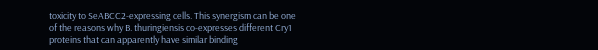toxicity to SeABCC2-expressing cells. This synergism can be one of the reasons why B. thuringiensis co-expresses different Cry1 proteins that can apparently have similar binding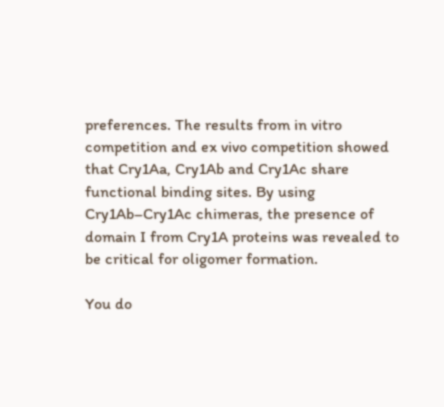preferences. The results from in vitro competition and ex vivo competition showed that Cry1Aa, Cry1Ab and Cry1Ac share functional binding sites. By using Cry1Ab–Cry1Ac chimeras, the presence of domain I from Cry1A proteins was revealed to be critical for oligomer formation.

You do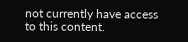not currently have access to this content.